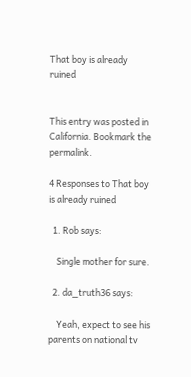That boy is already ruined


This entry was posted in California. Bookmark the permalink.

4 Responses to That boy is already ruined

  1. Rob says:

    Single mother for sure.

  2. da_truth36 says:

    Yeah, expect to see his parents on national tv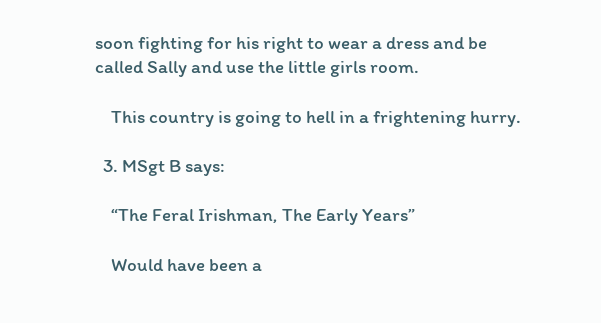soon fighting for his right to wear a dress and be called Sally and use the little girls room.

    This country is going to hell in a frightening hurry.

  3. MSgt B says:

    “The Feral Irishman, The Early Years”

    Would have been a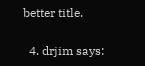better title.

  4. drjim says: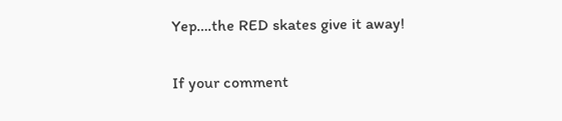Yep….the RED skates give it away!

If your comment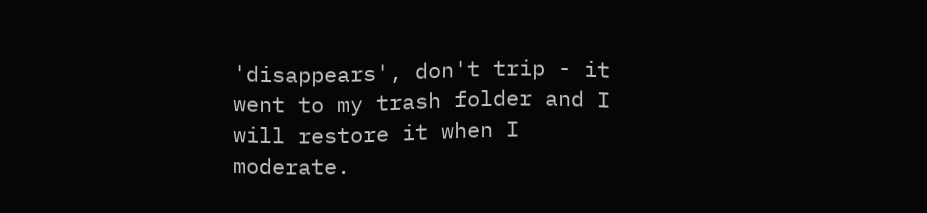'disappears', don't trip - it went to my trash folder and I will restore it when I moderate.